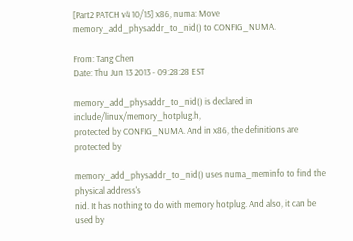[Part2 PATCH v4 10/15] x86, numa: Move memory_add_physaddr_to_nid() to CONFIG_NUMA.

From: Tang Chen
Date: Thu Jun 13 2013 - 09:28:28 EST

memory_add_physaddr_to_nid() is declared in include/linux/memory_hotplug.h,
protected by CONFIG_NUMA. And in x86, the definitions are protected by

memory_add_physaddr_to_nid() uses numa_meminfo to find the physical address's
nid. It has nothing to do with memory hotplug. And also, it can be used by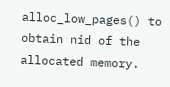alloc_low_pages() to obtain nid of the allocated memory.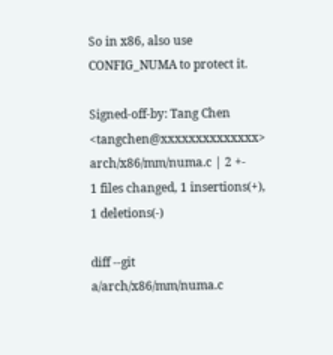So in x86, also use CONFIG_NUMA to protect it.

Signed-off-by: Tang Chen <tangchen@xxxxxxxxxxxxxx>
arch/x86/mm/numa.c | 2 +-
1 files changed, 1 insertions(+), 1 deletions(-)

diff --git a/arch/x86/mm/numa.c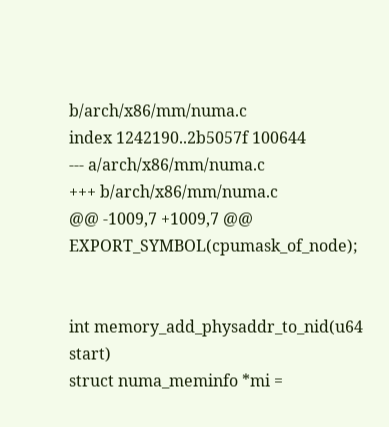b/arch/x86/mm/numa.c
index 1242190..2b5057f 100644
--- a/arch/x86/mm/numa.c
+++ b/arch/x86/mm/numa.c
@@ -1009,7 +1009,7 @@ EXPORT_SYMBOL(cpumask_of_node);


int memory_add_physaddr_to_nid(u64 start)
struct numa_meminfo *mi =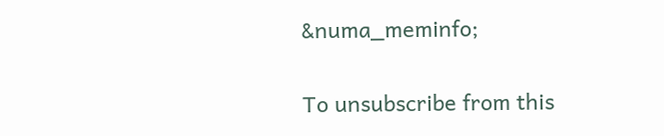&numa_meminfo;

To unsubscribe from this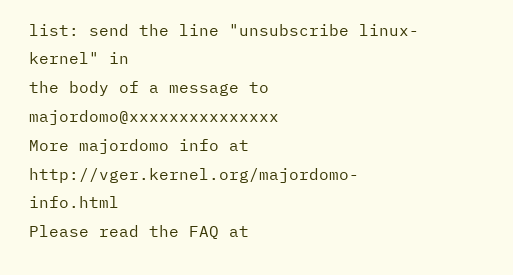list: send the line "unsubscribe linux-kernel" in
the body of a message to majordomo@xxxxxxxxxxxxxxx
More majordomo info at http://vger.kernel.org/majordomo-info.html
Please read the FAQ at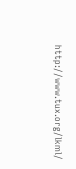http://www.tux.org/lkml/